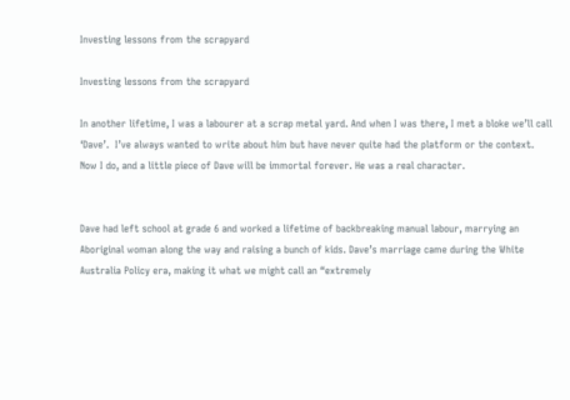Investing lessons from the scrapyard

Investing lessons from the scrapyard

In another lifetime, I was a labourer at a scrap metal yard. And when I was there, I met a bloke we’ll call ‘Dave’.  I’ve always wanted to write about him but have never quite had the platform or the context. Now I do, and a little piece of Dave will be immortal forever. He was a real character.


Dave had left school at grade 6 and worked a lifetime of backbreaking manual labour, marrying an Aboriginal woman along the way and raising a bunch of kids. Dave’s marriage came during the White Australia Policy era, making it what we might call an “extremely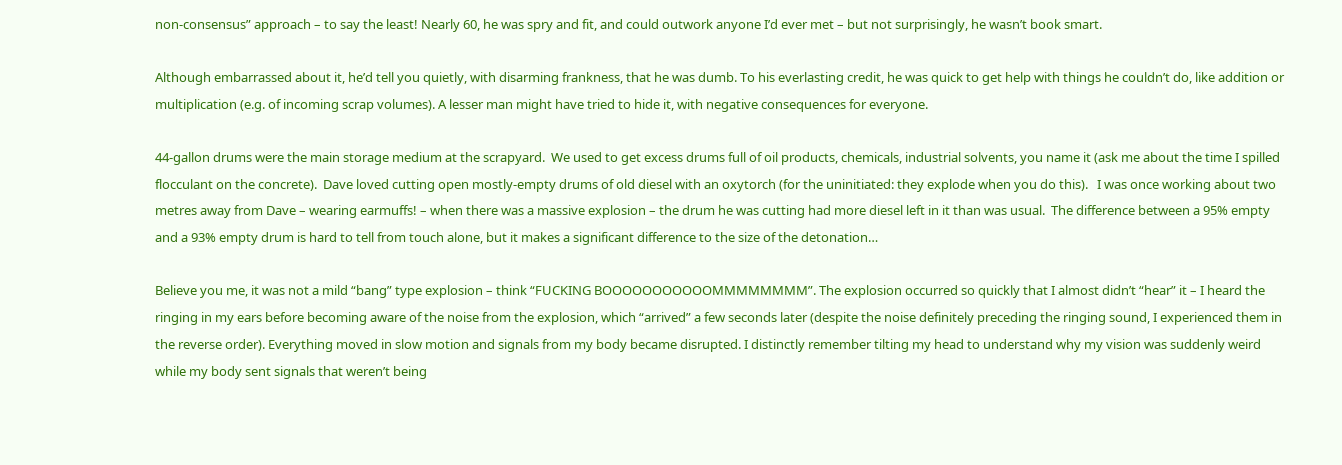non-consensus” approach – to say the least! Nearly 60, he was spry and fit, and could outwork anyone I’d ever met – but not surprisingly, he wasn’t book smart.

Although embarrassed about it, he’d tell you quietly, with disarming frankness, that he was dumb. To his everlasting credit, he was quick to get help with things he couldn’t do, like addition or multiplication (e.g. of incoming scrap volumes). A lesser man might have tried to hide it, with negative consequences for everyone.

44-gallon drums were the main storage medium at the scrapyard.  We used to get excess drums full of oil products, chemicals, industrial solvents, you name it (ask me about the time I spilled flocculant on the concrete).  Dave loved cutting open mostly-empty drums of old diesel with an oxytorch (for the uninitiated: they explode when you do this).   I was once working about two metres away from Dave – wearing earmuffs! – when there was a massive explosion – the drum he was cutting had more diesel left in it than was usual.  The difference between a 95% empty and a 93% empty drum is hard to tell from touch alone, but it makes a significant difference to the size of the detonation…

Believe you me, it was not a mild “bang” type explosion – think “FUCKING BOOOOOOOOOOOMMMMMMMM”. The explosion occurred so quickly that I almost didn’t “hear” it – I heard the ringing in my ears before becoming aware of the noise from the explosion, which “arrived” a few seconds later (despite the noise definitely preceding the ringing sound, I experienced them in the reverse order). Everything moved in slow motion and signals from my body became disrupted. I distinctly remember tilting my head to understand why my vision was suddenly weird while my body sent signals that weren’t being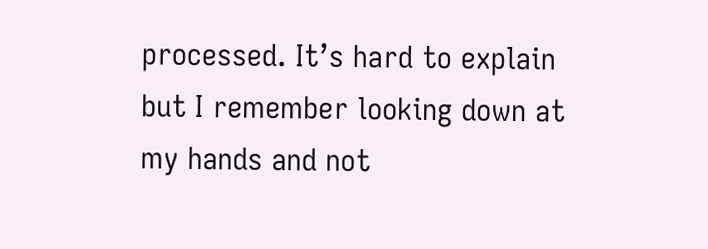processed. It’s hard to explain but I remember looking down at my hands and not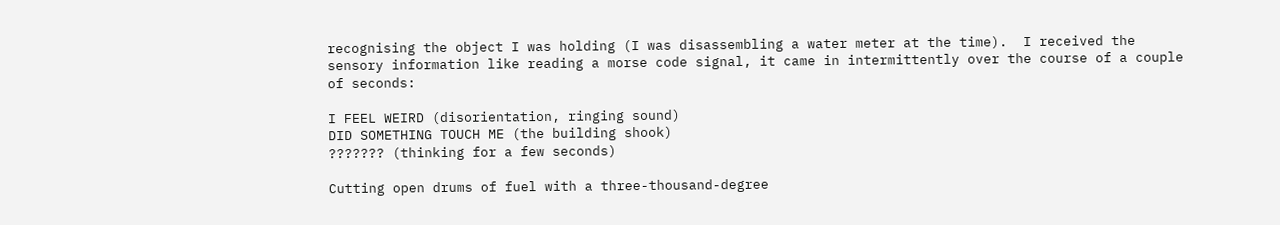recognising the object I was holding (I was disassembling a water meter at the time).  I received the sensory information like reading a morse code signal, it came in intermittently over the course of a couple of seconds:

I FEEL WEIRD (disorientation, ringing sound)
DID SOMETHING TOUCH ME (the building shook)
??????? (thinking for a few seconds)

Cutting open drums of fuel with a three-thousand-degree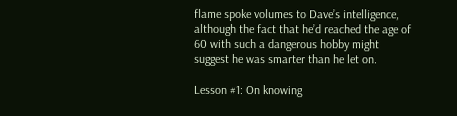flame spoke volumes to Dave’s intelligence, although the fact that he’d reached the age of 60 with such a dangerous hobby might suggest he was smarter than he let on.

Lesson #1: On knowing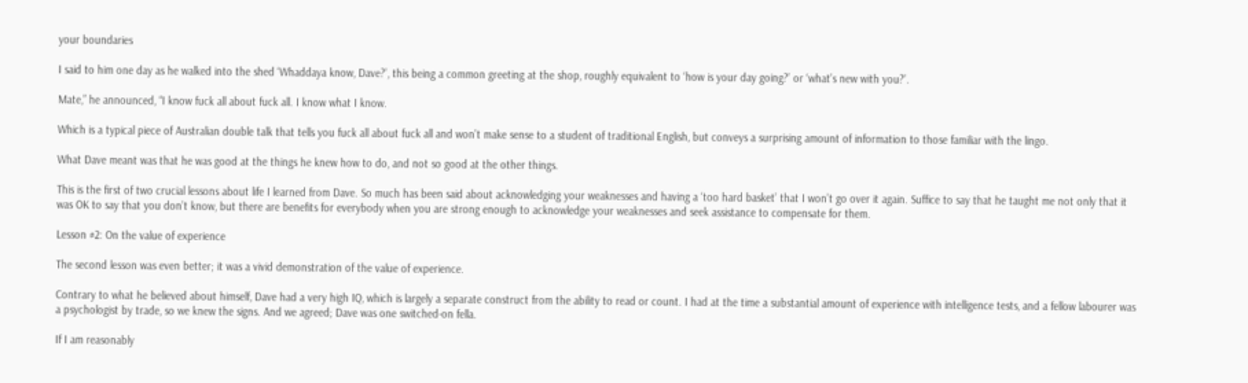your boundaries

I said to him one day as he walked into the shed ‘Whaddaya know, Dave?’, this being a common greeting at the shop, roughly equivalent to ‘how is your day going?’ or ‘what’s new with you?’.

Mate,” he announced, “I know fuck all about fuck all. I know what I know.

Which is a typical piece of Australian double talk that tells you fuck all about fuck all and won’t make sense to a student of traditional English, but conveys a surprising amount of information to those familiar with the lingo.

What Dave meant was that he was good at the things he knew how to do, and not so good at the other things.

This is the first of two crucial lessons about life I learned from Dave. So much has been said about acknowledging your weaknesses and having a ‘too hard basket’ that I won’t go over it again. Suffice to say that he taught me not only that it was OK to say that you don’t know, but there are benefits for everybody when you are strong enough to acknowledge your weaknesses and seek assistance to compensate for them.

Lesson #2: On the value of experience

The second lesson was even better; it was a vivid demonstration of the value of experience.

Contrary to what he believed about himself, Dave had a very high IQ, which is largely a separate construct from the ability to read or count. I had at the time a substantial amount of experience with intelligence tests, and a fellow labourer was a psychologist by trade, so we knew the signs. And we agreed; Dave was one switched-on fella.

If I am reasonably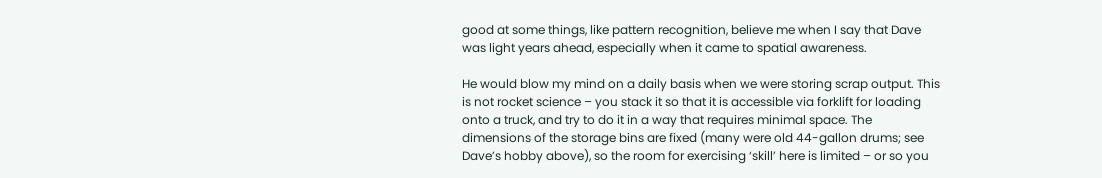good at some things, like pattern recognition, believe me when I say that Dave was light years ahead, especially when it came to spatial awareness.

He would blow my mind on a daily basis when we were storing scrap output. This is not rocket science – you stack it so that it is accessible via forklift for loading onto a truck, and try to do it in a way that requires minimal space. The dimensions of the storage bins are fixed (many were old 44-gallon drums; see Dave’s hobby above), so the room for exercising ‘skill’ here is limited – or so you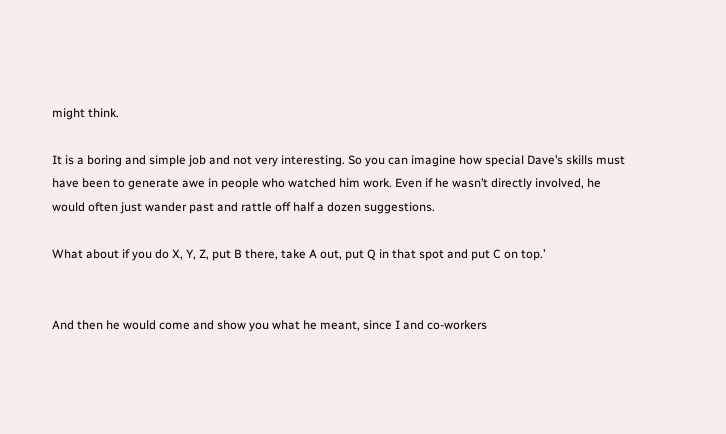might think.

It is a boring and simple job and not very interesting. So you can imagine how special Dave’s skills must have been to generate awe in people who watched him work. Even if he wasn’t directly involved, he would often just wander past and rattle off half a dozen suggestions.

What about if you do X, Y, Z, put B there, take A out, put Q in that spot and put C on top.’


And then he would come and show you what he meant, since I and co-workers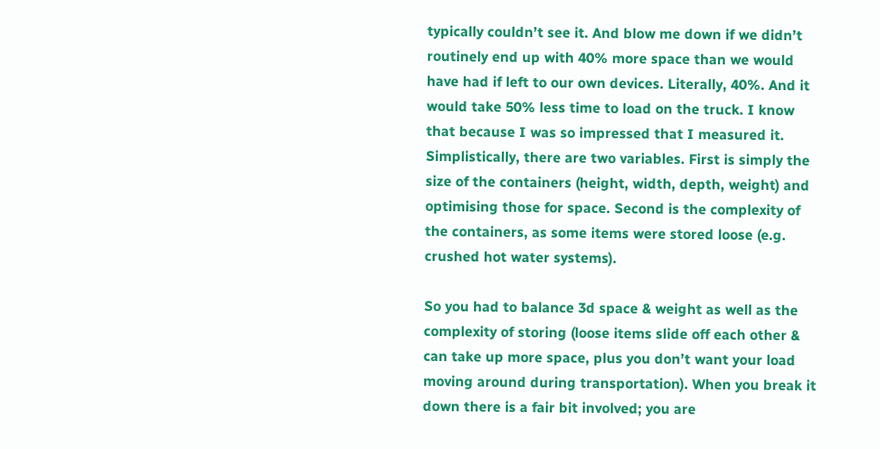typically couldn’t see it. And blow me down if we didn’t routinely end up with 40% more space than we would have had if left to our own devices. Literally, 40%. And it would take 50% less time to load on the truck. I know that because I was so impressed that I measured it. Simplistically, there are two variables. First is simply the size of the containers (height, width, depth, weight) and optimising those for space. Second is the complexity of the containers, as some items were stored loose (e.g. crushed hot water systems).

So you had to balance 3d space & weight as well as the complexity of storing (loose items slide off each other & can take up more space, plus you don’t want your load moving around during transportation). When you break it down there is a fair bit involved; you are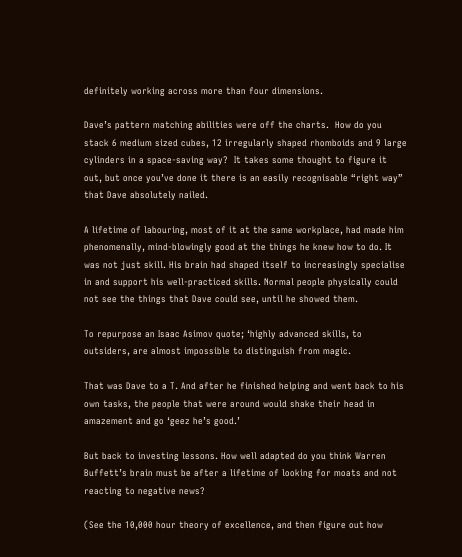definitely working across more than four dimensions.

Dave’s pattern matching abilities were off the charts.  How do you stack 6 medium sized cubes, 12 irregularly shaped rhomboids and 9 large cylinders in a space-saving way?  It takes some thought to figure it out, but once you’ve done it there is an easily recognisable “right way” that Dave absolutely nailed.

A lifetime of labouring, most of it at the same workplace, had made him phenomenally, mind-blowingly good at the things he knew how to do. It was not just skill. His brain had shaped itself to increasingly specialise in and support his well-practiced skills. Normal people physically could not see the things that Dave could see, until he showed them.

To repurpose an Isaac Asimov quote; ‘highly advanced skills, to outsiders, are almost impossible to distinguish from magic.

That was Dave to a T. And after he finished helping and went back to his own tasks, the people that were around would shake their head in amazement and go ‘geez he’s good.’

But back to investing lessons. How well adapted do you think Warren Buffett’s brain must be after a lifetime of looking for moats and not reacting to negative news?

(See the 10,000 hour theory of excellence, and then figure out how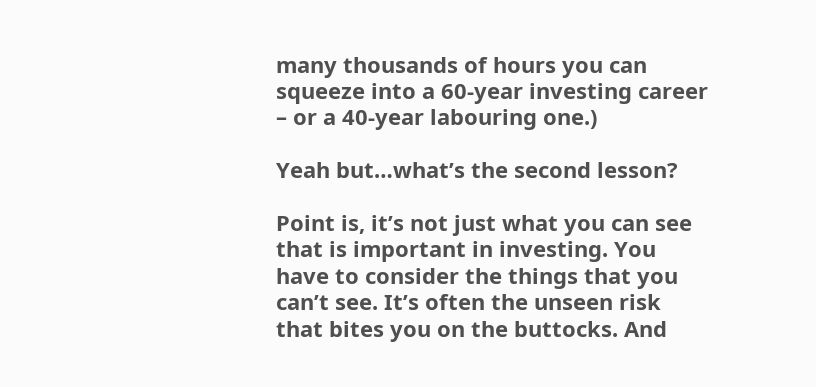many thousands of hours you can squeeze into a 60-year investing career – or a 40-year labouring one.)

Yeah but…what’s the second lesson?

Point is, it’s not just what you can see that is important in investing. You have to consider the things that you can’t see. It’s often the unseen risk that bites you on the buttocks. And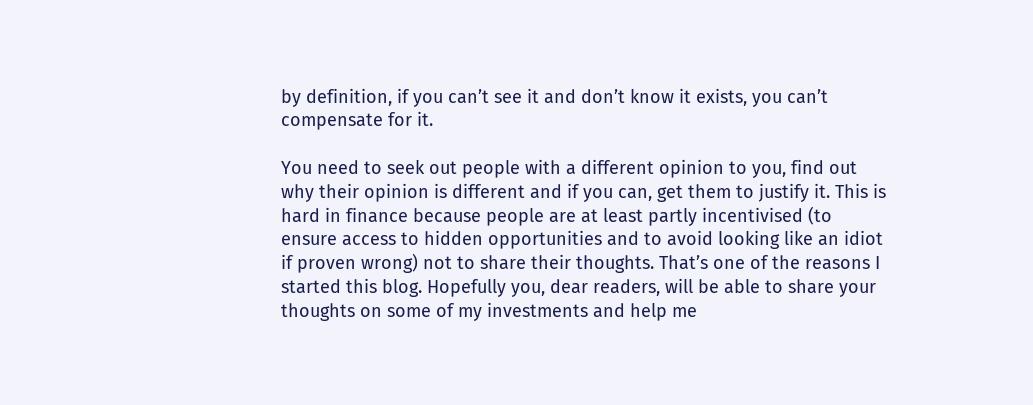by definition, if you can’t see it and don’t know it exists, you can’t compensate for it.

You need to seek out people with a different opinion to you, find out why their opinion is different and if you can, get them to justify it. This is hard in finance because people are at least partly incentivised (to ensure access to hidden opportunities and to avoid looking like an idiot if proven wrong) not to share their thoughts. That’s one of the reasons I started this blog. Hopefully you, dear readers, will be able to share your thoughts on some of my investments and help me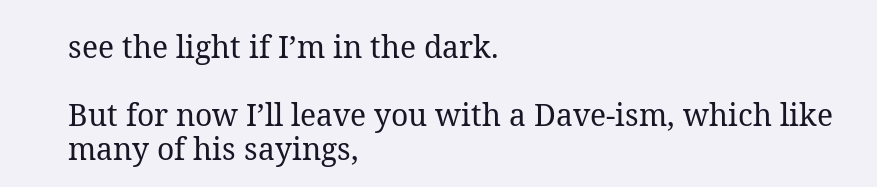see the light if I’m in the dark.

But for now I’ll leave you with a Dave-ism, which like many of his sayings,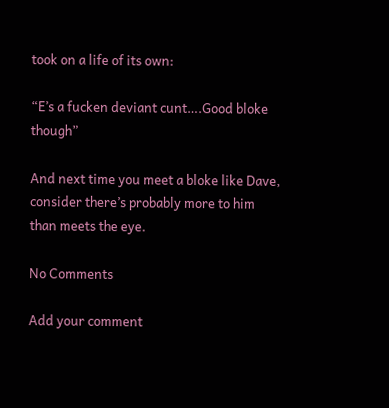took on a life of its own:

“E’s a fucken deviant cunt….Good bloke though”

And next time you meet a bloke like Dave, consider there’s probably more to him than meets the eye.

No Comments

Add your comment